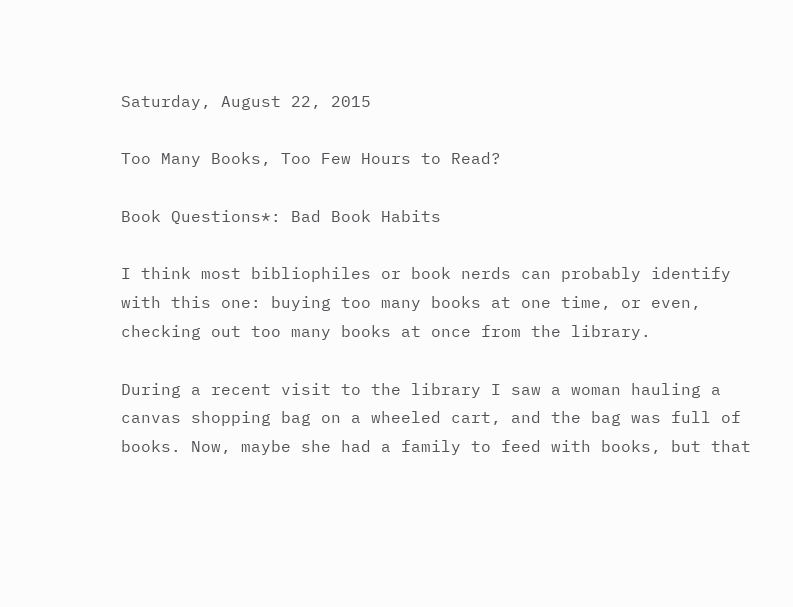Saturday, August 22, 2015

Too Many Books, Too Few Hours to Read?

Book Questions*: Bad Book Habits

I think most bibliophiles or book nerds can probably identify with this one: buying too many books at one time, or even, checking out too many books at once from the library.

During a recent visit to the library I saw a woman hauling a canvas shopping bag on a wheeled cart, and the bag was full of books. Now, maybe she had a family to feed with books, but that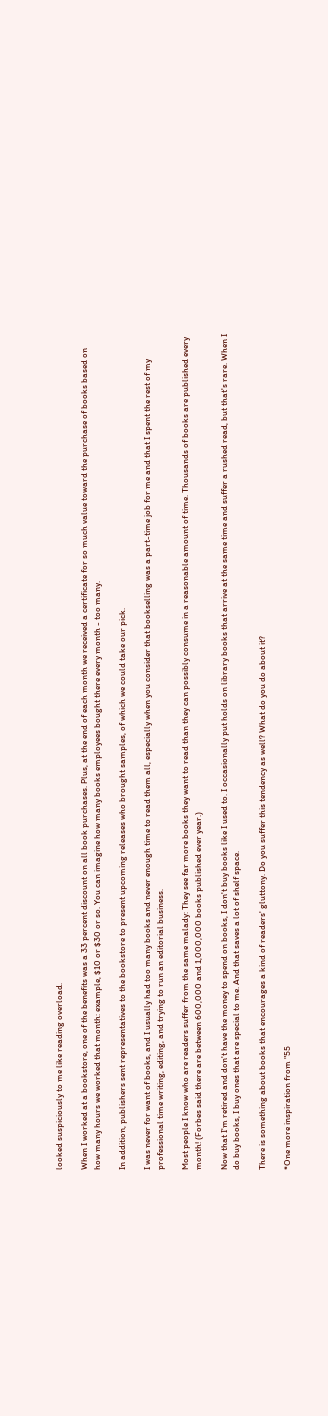looked suspiciously to me like reading overload.

When I worked at a bookstore, one of the benefits was a 33 percent discount on all book purchases. Plus, at the end of each month we received a certificate for so much value toward the purchase of books based on how many hours we worked that month: example, $10 or $30 or so. You can imagine how many books employees bought there every month - too many.

In addition, publishers sent representatives to the bookstore to present upcoming releases who brought samples, of which we could take our pick.

I was never for want of books, and I usually had too many books and never enough time to read them all, especially when you consider that bookselling was a part-time job for me and that I spent the rest of my professional time writing, editing, and trying to run an editorial business.

Most people I know who are readers suffer from the same malady: They see far more books they want to read than they can possibly consume in a reasonable amount of time. Thousands of books are published every month! (Forbes said there are between 600,000 and 1,000,000 books published ever year.)

Now that I'm retired and don't have the money to spend on books, I don't buy books like I used to. I occasionally put holds on library books that arrive at the same time and suffer a rushed read, but that's rare. When I do buy books, I buy ones that are special to me. And that saves a lot of shelf space.

There is something about books that encourages a kind of readers' gluttony. Do you suffer this tendency as well? What do you do about it?

*One more inspiration from "55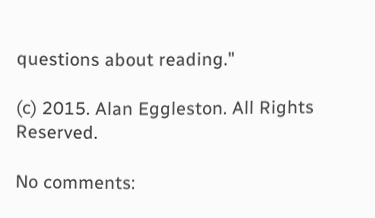questions about reading."

(c) 2015. Alan Eggleston. All Rights Reserved.

No comments: